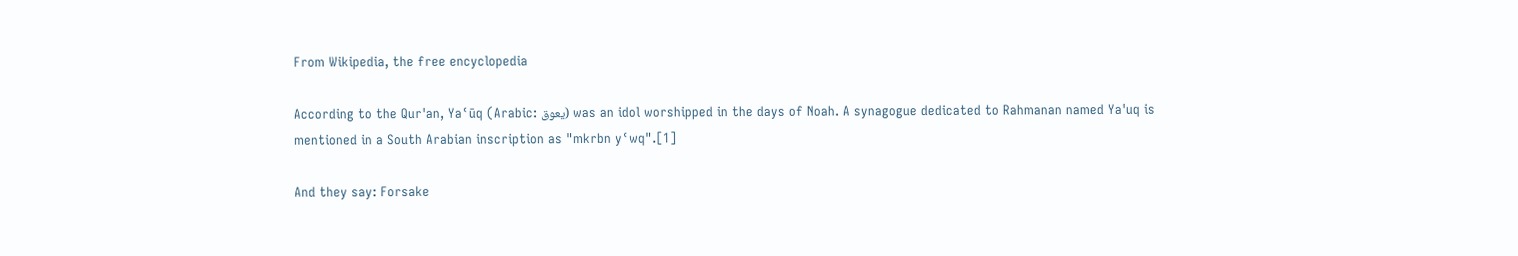From Wikipedia, the free encyclopedia

According to the Qur'an, Yaʿūq (Arabic: يعوق) was an idol worshipped in the days of Noah. A synagogue dedicated to Rahmanan named Ya'uq is mentioned in a South Arabian inscription as "mkrbn yʿwq".[1]

And they say: Forsake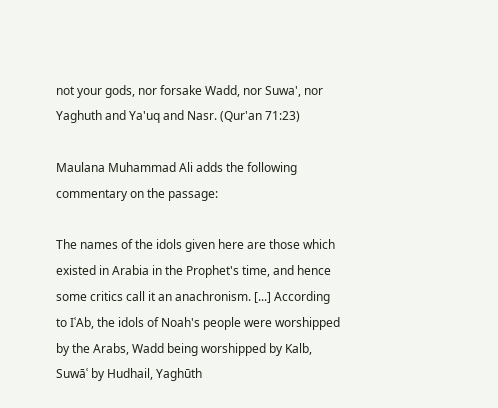not your gods, nor forsake Wadd, nor Suwa', nor Yaghuth and Ya'uq and Nasr. (Qur'an 71:23)

Maulana Muhammad Ali adds the following commentary on the passage:

The names of the idols given here are those which existed in Arabia in the Prophet's time, and hence some critics call it an anachronism. [...] According to IʿAb, the idols of Noah's people were worshipped by the Arabs, Wadd being worshipped by Kalb, Suwāʿ by Hudhail, Yaghūth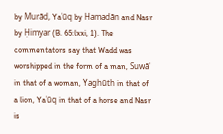by Murād, Yaʿūq by Hamadān and Nasr by Ḥimyar (B. 65:lxxi, 1). The commentators say that Wadd was worshipped in the form of a man, Suwāʿ in that of a woman, Yaghūth in that of a lion, Yaʿūq in that of a horse and Nasr is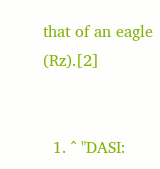that of an eagle (Rz).[2]


  1. ^ "DASI: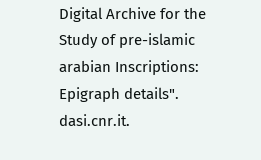Digital Archive for the Study of pre-islamic arabian Inscriptions: Epigraph details". dasi.cnr.it.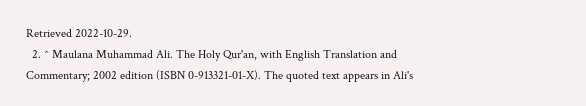Retrieved 2022-10-29.
  2. ^ Maulana Muhammad Ali. The Holy Qur'an, with English Translation and Commentary; 2002 edition (ISBN 0-913321-01-X). The quoted text appears in Ali's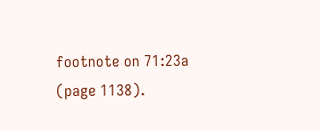footnote on 71:23a (page 1138).